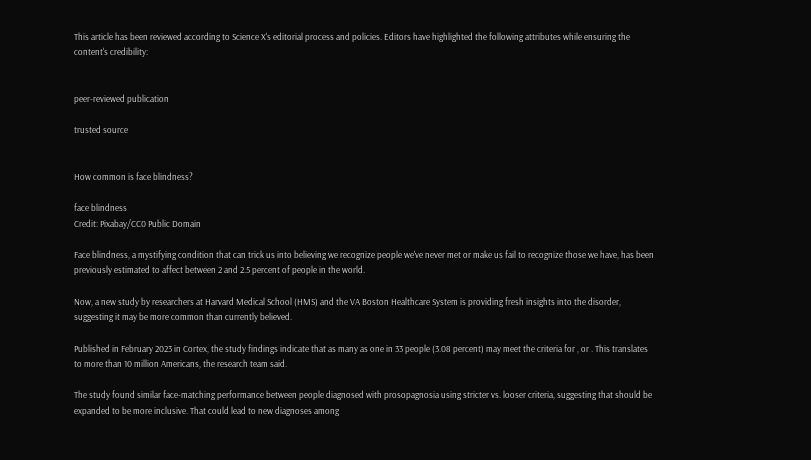This article has been reviewed according to Science X's editorial process and policies. Editors have highlighted the following attributes while ensuring the content's credibility:


peer-reviewed publication

trusted source


How common is face blindness?

face blindness
Credit: Pixabay/CC0 Public Domain

Face blindness, a mystifying condition that can trick us into believing we recognize people we've never met or make us fail to recognize those we have, has been previously estimated to affect between 2 and 2.5 percent of people in the world.

Now, a new study by researchers at Harvard Medical School (HMS) and the VA Boston Healthcare System is providing fresh insights into the disorder, suggesting it may be more common than currently believed.

Published in February 2023 in Cortex, the study findings indicate that as many as one in 33 people (3.08 percent) may meet the criteria for , or . This translates to more than 10 million Americans, the research team said.

The study found similar face-matching performance between people diagnosed with prosopagnosia using stricter vs. looser criteria, suggesting that should be expanded to be more inclusive. That could lead to new diagnoses among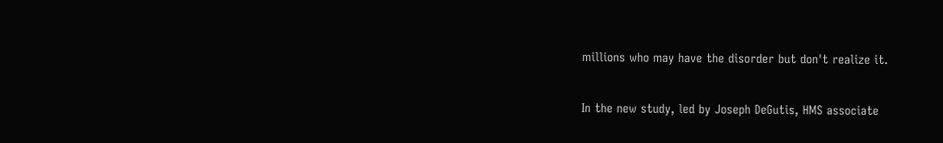millions who may have the disorder but don't realize it.

In the new study, led by Joseph DeGutis, HMS associate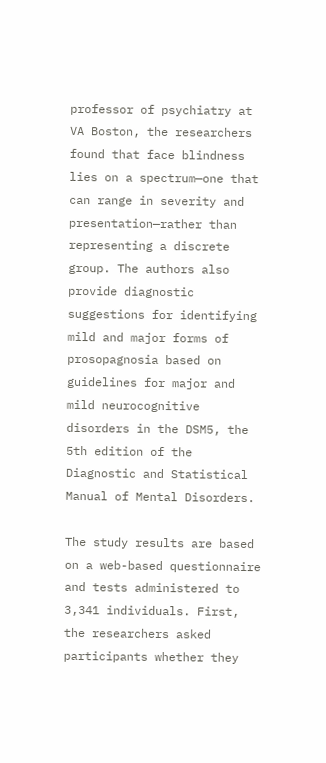professor of psychiatry at VA Boston, the researchers found that face blindness lies on a spectrum—one that can range in severity and presentation—rather than representing a discrete group. The authors also provide diagnostic suggestions for identifying mild and major forms of prosopagnosia based on guidelines for major and mild neurocognitive disorders in the DSM5, the 5th edition of the Diagnostic and Statistical Manual of Mental Disorders.

The study results are based on a web-based questionnaire and tests administered to 3,341 individuals. First, the researchers asked participants whether they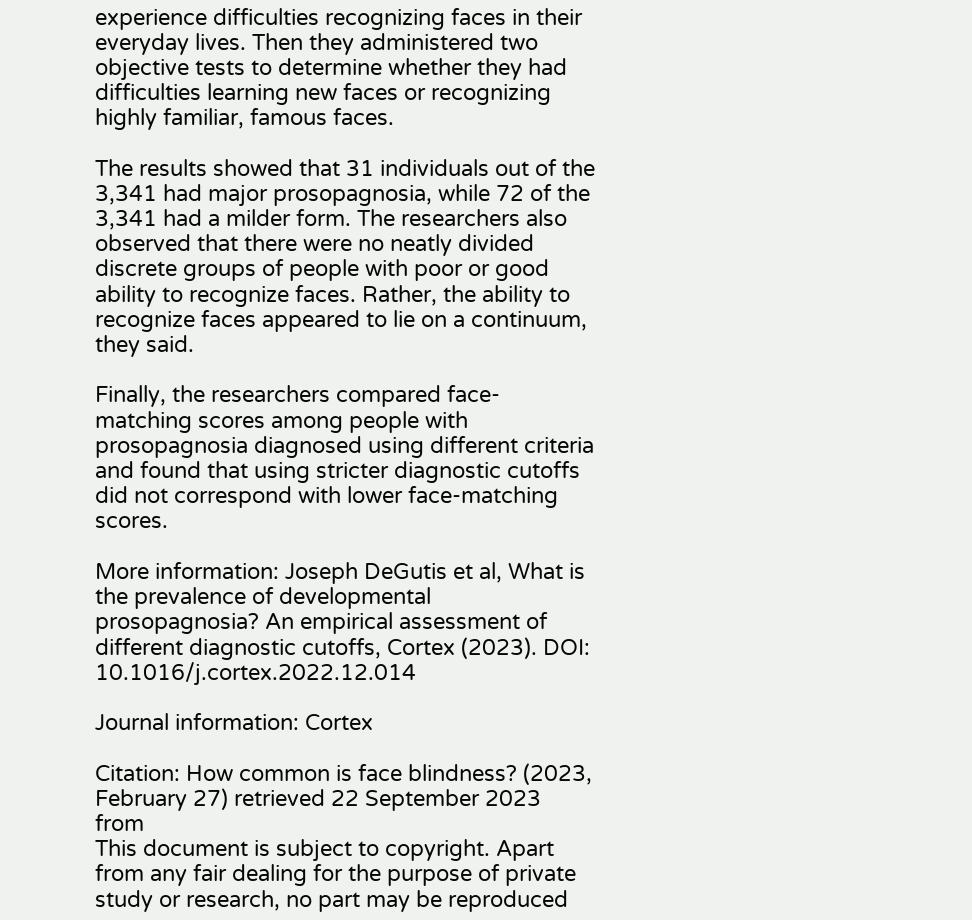experience difficulties recognizing faces in their everyday lives. Then they administered two objective tests to determine whether they had difficulties learning new faces or recognizing highly familiar, famous faces.

The results showed that 31 individuals out of the 3,341 had major prosopagnosia, while 72 of the 3,341 had a milder form. The researchers also observed that there were no neatly divided discrete groups of people with poor or good ability to recognize faces. Rather, the ability to recognize faces appeared to lie on a continuum, they said.

Finally, the researchers compared face-matching scores among people with prosopagnosia diagnosed using different criteria and found that using stricter diagnostic cutoffs did not correspond with lower face-matching scores.

More information: Joseph DeGutis et al, What is the prevalence of developmental prosopagnosia? An empirical assessment of different diagnostic cutoffs, Cortex (2023). DOI: 10.1016/j.cortex.2022.12.014

Journal information: Cortex

Citation: How common is face blindness? (2023, February 27) retrieved 22 September 2023 from
This document is subject to copyright. Apart from any fair dealing for the purpose of private study or research, no part may be reproduced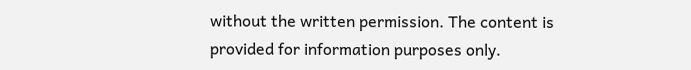without the written permission. The content is provided for information purposes only.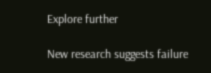Explore further

New research suggests failure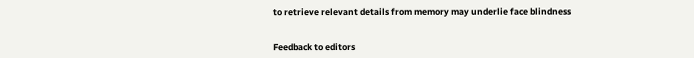to retrieve relevant details from memory may underlie face blindness


Feedback to editors